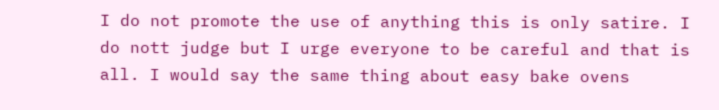I do not promote the use of anything this is only satire. I do nott judge but I urge everyone to be careful and that is all. I would say the same thing about easy bake ovens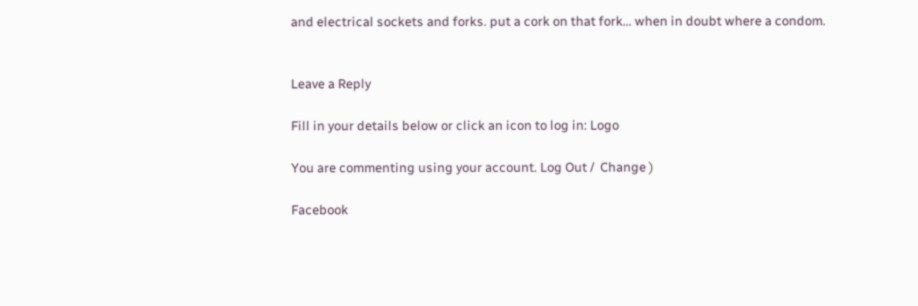and electrical sockets and forks. put a cork on that fork… when in doubt where a condom.


Leave a Reply

Fill in your details below or click an icon to log in: Logo

You are commenting using your account. Log Out /  Change )

Facebook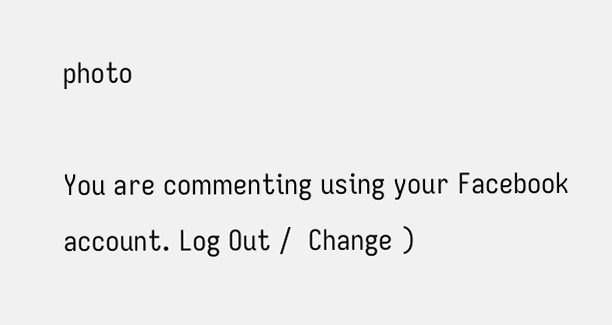photo

You are commenting using your Facebook account. Log Out /  Change )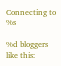Connecting to %s

%d bloggers like this: